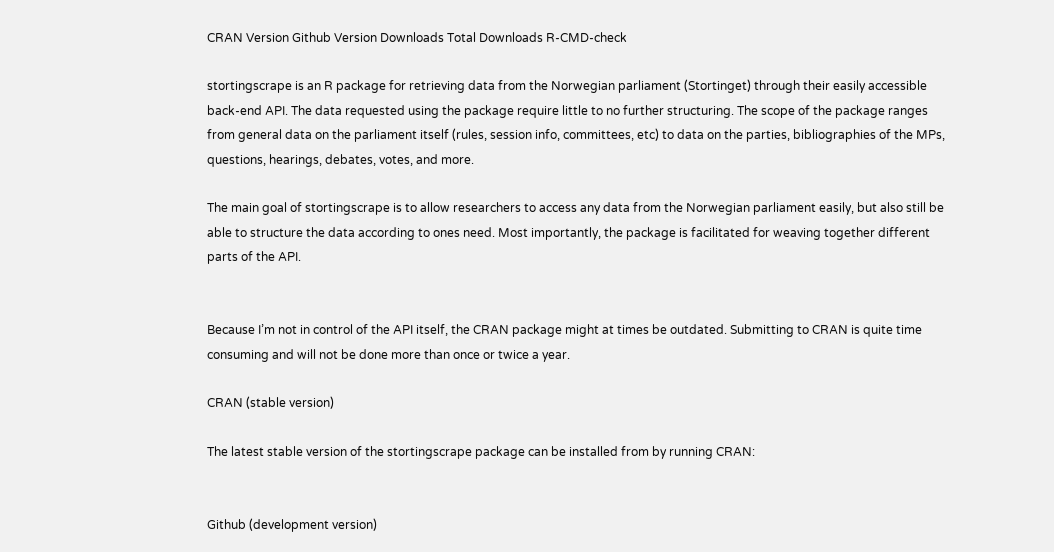CRAN Version Github Version Downloads Total Downloads R-CMD-check

stortingscrape is an R package for retrieving data from the Norwegian parliament (Stortinget) through their easily accessible back-end API. The data requested using the package require little to no further structuring. The scope of the package ranges from general data on the parliament itself (rules, session info, committees, etc) to data on the parties, bibliographies of the MPs, questions, hearings, debates, votes, and more.

The main goal of stortingscrape is to allow researchers to access any data from the Norwegian parliament easily, but also still be able to structure the data according to ones need. Most importantly, the package is facilitated for weaving together different parts of the API.


Because I’m not in control of the API itself, the CRAN package might at times be outdated. Submitting to CRAN is quite time consuming and will not be done more than once or twice a year.

CRAN (stable version)

The latest stable version of the stortingscrape package can be installed from by running CRAN:


Github (development version)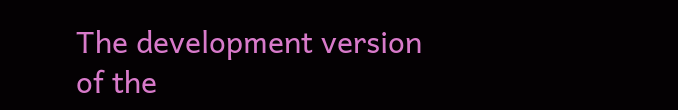The development version of the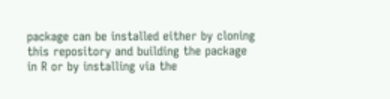package can be installed either by cloning this repository and building the package in R or by installing via the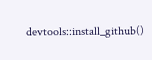devtools::install_github()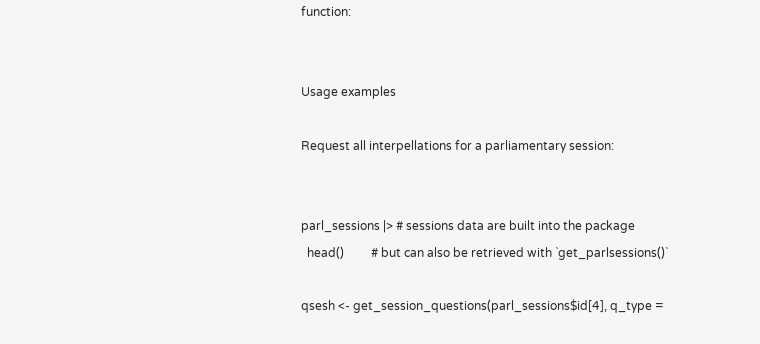function:


Usage examples

Request all interpellations for a parliamentary session:


parl_sessions |> # sessions data are built into the package
  head()         # but can also be retrieved with `get_parlsessions()`

qsesh <- get_session_questions(parl_sessions$id[4], q_type =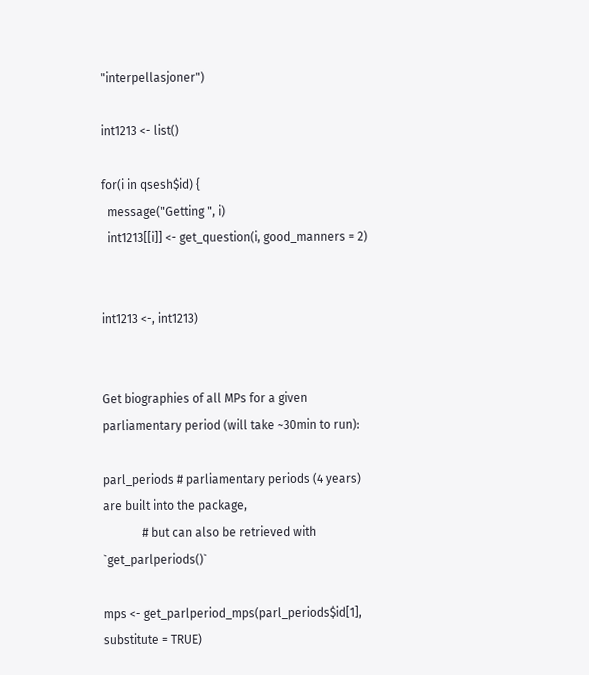"interpellasjoner")

int1213 <- list()

for(i in qsesh$id) {
  message("Getting ", i)
  int1213[[i]] <- get_question(i, good_manners = 2)


int1213 <-, int1213)


Get biographies of all MPs for a given parliamentary period (will take ~30min to run):

parl_periods # parliamentary periods (4 years) are built into the package,
             # but can also be retrieved with `get_parlperiods()`

mps <- get_parlperiod_mps(parl_periods$id[1], substitute = TRUE)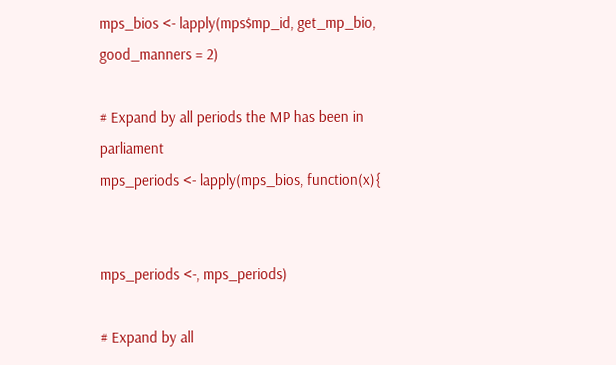mps_bios <- lapply(mps$mp_id, get_mp_bio, good_manners = 2)

# Expand by all periods the MP has been in parliament
mps_periods <- lapply(mps_bios, function(x){


mps_periods <-, mps_periods)

# Expand by all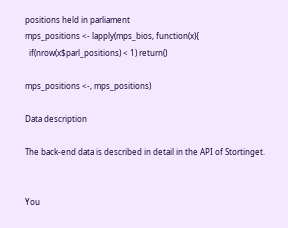positions held in parliament
mps_positions <- lapply(mps_bios, function(x){
  if(nrow(x$parl_positions) < 1) return()

mps_positions <-, mps_positions)

Data description

The back-end data is described in detail in the API of Stortinget.


You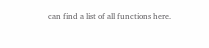can find a list of all functions here.